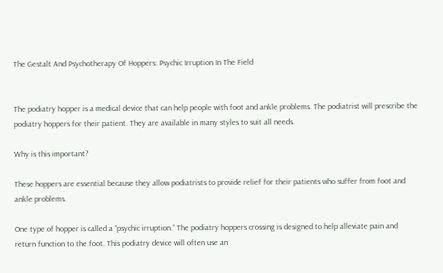The Gestalt And Psychotherapy Of Hoppers: Psychic Irruption In The Field


The podiatry hopper is a medical device that can help people with foot and ankle problems. The podiatrist will prescribe the podiatry hoppers for their patient. They are available in many styles to suit all needs.

Why is this important?

These hoppers are essential because they allow podiatrists to provide relief for their patients who suffer from foot and ankle problems.

One type of hopper is called a “psychic irruption.” The podiatry hoppers crossing is designed to help alleviate pain and return function to the foot. This podiatry device will often use an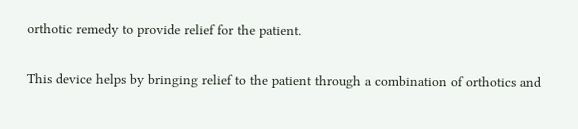orthotic remedy to provide relief for the patient.

This device helps by bringing relief to the patient through a combination of orthotics and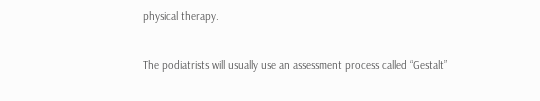physical therapy.

The podiatrists will usually use an assessment process called “Gestalt”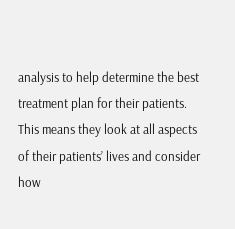analysis to help determine the best treatment plan for their patients. This means they look at all aspects of their patients’ lives and consider how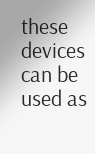these devices can be used as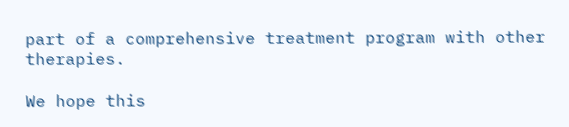part of a comprehensive treatment program with other therapies.

We hope this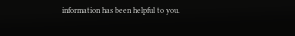information has been helpful to you.